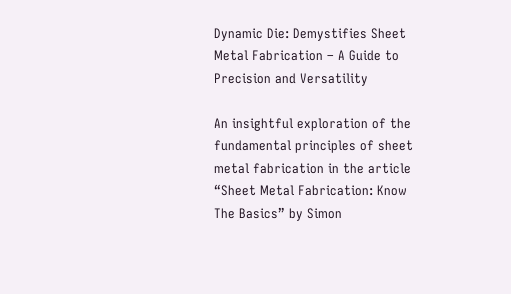Dynamic Die: Demystifies Sheet Metal Fabrication – A Guide to Precision and Versatility

An insightful exploration of the fundamental principles of sheet metal fabrication in the article “Sheet Metal Fabrication: Know The Basics” by Simon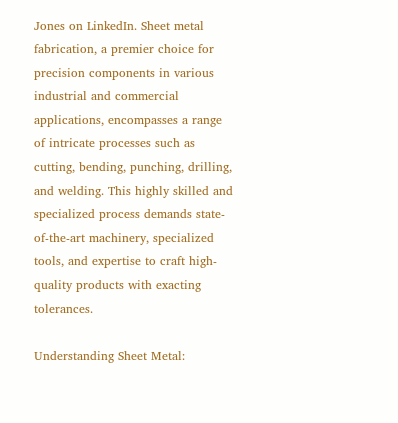Jones on LinkedIn. Sheet metal fabrication, a premier choice for precision components in various industrial and commercial applications, encompasses a range of intricate processes such as cutting, bending, punching, drilling, and welding. This highly skilled and specialized process demands state-of-the-art machinery, specialized tools, and expertise to craft high-quality products with exacting tolerances.

Understanding Sheet Metal: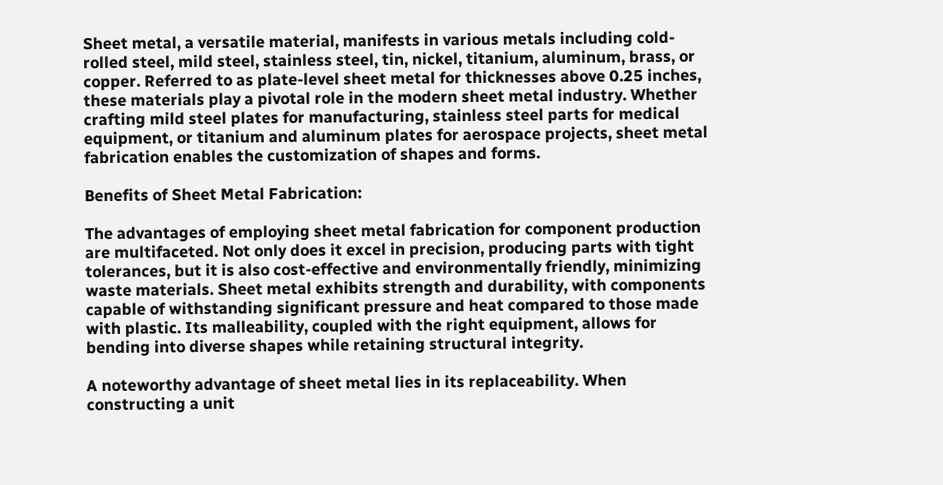Sheet metal, a versatile material, manifests in various metals including cold-rolled steel, mild steel, stainless steel, tin, nickel, titanium, aluminum, brass, or copper. Referred to as plate-level sheet metal for thicknesses above 0.25 inches, these materials play a pivotal role in the modern sheet metal industry. Whether crafting mild steel plates for manufacturing, stainless steel parts for medical equipment, or titanium and aluminum plates for aerospace projects, sheet metal fabrication enables the customization of shapes and forms.

Benefits of Sheet Metal Fabrication:

The advantages of employing sheet metal fabrication for component production are multifaceted. Not only does it excel in precision, producing parts with tight tolerances, but it is also cost-effective and environmentally friendly, minimizing waste materials. Sheet metal exhibits strength and durability, with components capable of withstanding significant pressure and heat compared to those made with plastic. Its malleability, coupled with the right equipment, allows for bending into diverse shapes while retaining structural integrity.

A noteworthy advantage of sheet metal lies in its replaceability. When constructing a unit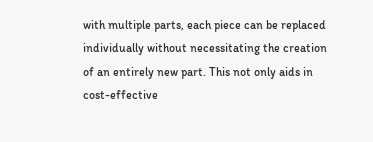with multiple parts, each piece can be replaced individually without necessitating the creation of an entirely new part. This not only aids in cost-effective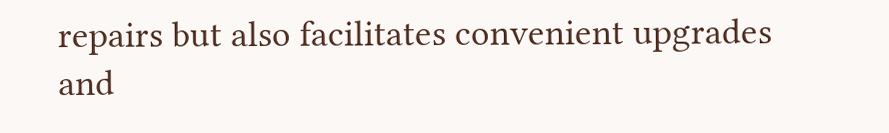repairs but also facilitates convenient upgrades and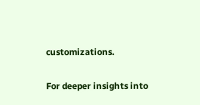customizations.

For deeper insights into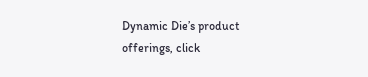Dynamic Die’s product offerings, click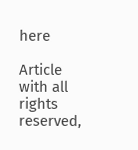here

Article with all rights reserved,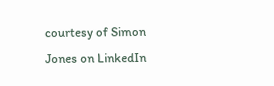courtesy of Simon Jones on LinkedIn